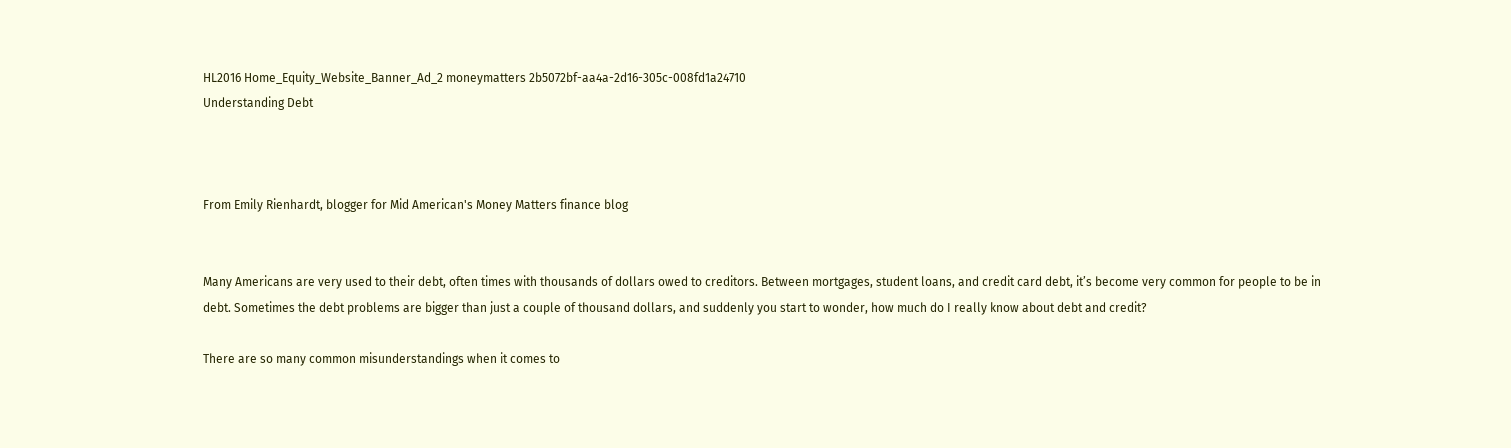HL2016 Home_Equity_Website_Banner_Ad_2 moneymatters 2b5072bf-aa4a-2d16-305c-008fd1a24710
Understanding Debt



From Emily Rienhardt, blogger for Mid American's Money Matters finance blog


Many Americans are very used to their debt, often times with thousands of dollars owed to creditors. Between mortgages, student loans, and credit card debt, it’s become very common for people to be in debt. Sometimes the debt problems are bigger than just a couple of thousand dollars, and suddenly you start to wonder, how much do I really know about debt and credit?

There are so many common misunderstandings when it comes to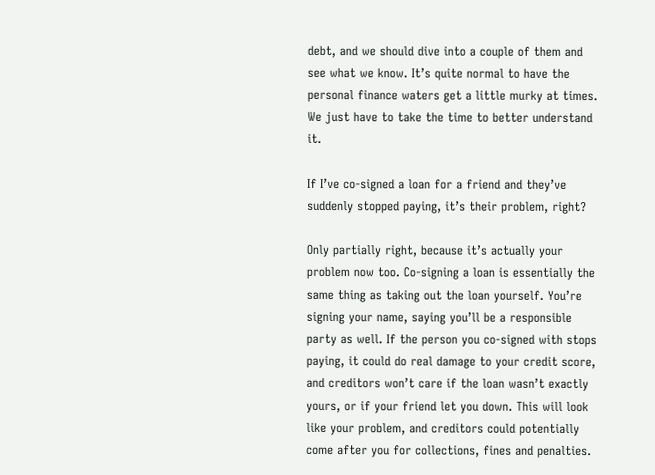debt, and we should dive into a couple of them and see what we know. It’s quite normal to have the personal finance waters get a little murky at times. We just have to take the time to better understand it.

If I’ve co-signed a loan for a friend and they’ve suddenly stopped paying, it’s their problem, right?

Only partially right, because it’s actually your problem now too. Co-signing a loan is essentially the same thing as taking out the loan yourself. You’re signing your name, saying you’ll be a responsible party as well. If the person you co-signed with stops paying, it could do real damage to your credit score, and creditors won’t care if the loan wasn’t exactly yours, or if your friend let you down. This will look like your problem, and creditors could potentially come after you for collections, fines and penalties.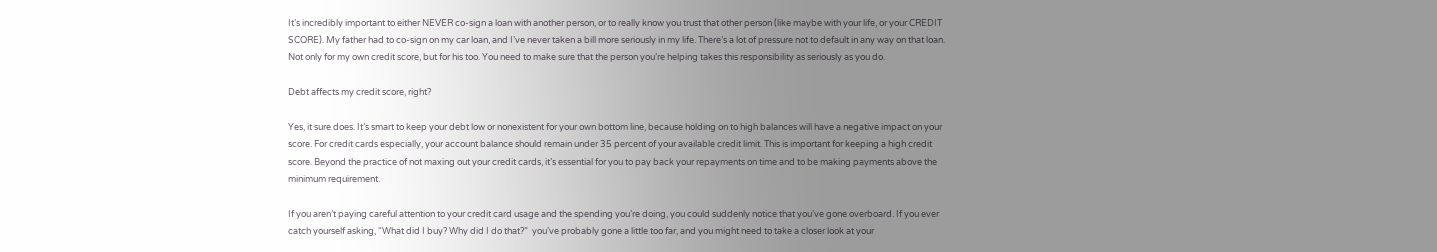It’s incredibly important to either NEVER co-sign a loan with another person, or to really know you trust that other person (like maybe with your life, or your CREDIT SCORE). My father had to co-sign on my car loan, and I’ve never taken a bill more seriously in my life. There’s a lot of pressure not to default in any way on that loan. Not only for my own credit score, but for his too. You need to make sure that the person you’re helping takes this responsibility as seriously as you do.

Debt affects my credit score, right?

Yes, it sure does. It’s smart to keep your debt low or nonexistent for your own bottom line, because holding on to high balances will have a negative impact on your score. For credit cards especially, your account balance should remain under 35 percent of your available credit limit. This is important for keeping a high credit score. Beyond the practice of not maxing out your credit cards, it’s essential for you to pay back your repayments on time and to be making payments above the minimum requirement.

If you aren’t paying careful attention to your credit card usage and the spending you’re doing, you could suddenly notice that you’ve gone overboard. If you ever catch yourself asking, “What did I buy? Why did I do that?”  you’ve probably gone a little too far, and you might need to take a closer look at your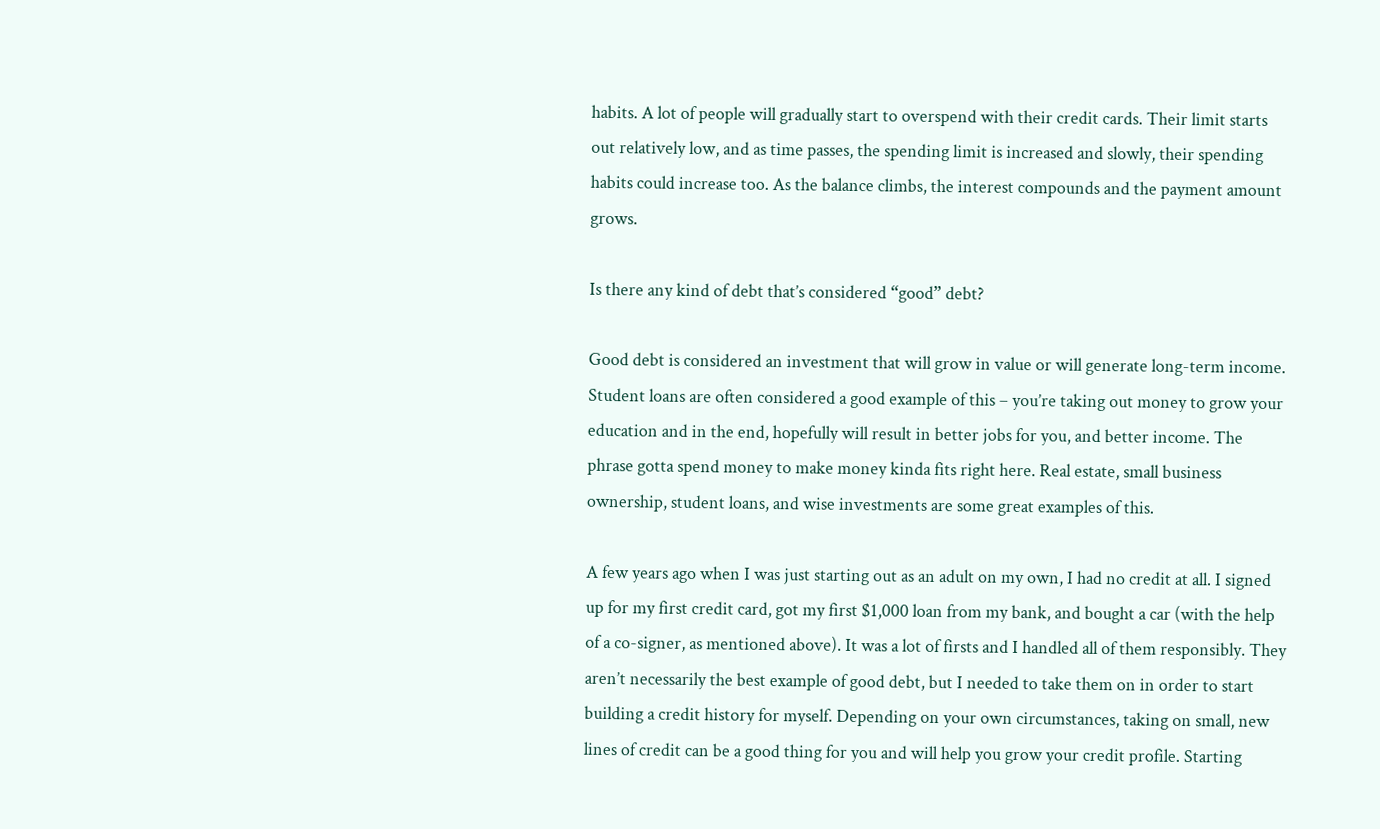habits. A lot of people will gradually start to overspend with their credit cards. Their limit starts out relatively low, and as time passes, the spending limit is increased and slowly, their spending habits could increase too. As the balance climbs, the interest compounds and the payment amount grows.

Is there any kind of debt that’s considered “good” debt?

Good debt is considered an investment that will grow in value or will generate long-term income. Student loans are often considered a good example of this – you’re taking out money to grow your education and in the end, hopefully will result in better jobs for you, and better income. The phrase gotta spend money to make money kinda fits right here. Real estate, small business ownership, student loans, and wise investments are some great examples of this.

A few years ago when I was just starting out as an adult on my own, I had no credit at all. I signed up for my first credit card, got my first $1,000 loan from my bank, and bought a car (with the help of a co-signer, as mentioned above). It was a lot of firsts and I handled all of them responsibly. They aren’t necessarily the best example of good debt, but I needed to take them on in order to start building a credit history for myself. Depending on your own circumstances, taking on small, new lines of credit can be a good thing for you and will help you grow your credit profile. Starting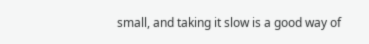small, and taking it slow is a good way of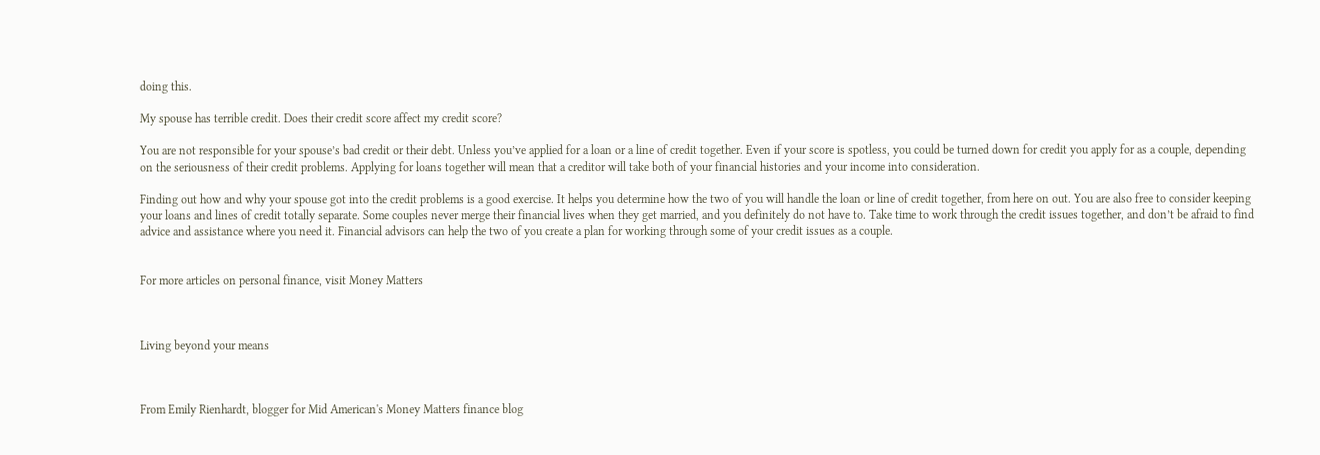doing this.

My spouse has terrible credit. Does their credit score affect my credit score?

You are not responsible for your spouse’s bad credit or their debt. Unless you’ve applied for a loan or a line of credit together. Even if your score is spotless, you could be turned down for credit you apply for as a couple, depending on the seriousness of their credit problems. Applying for loans together will mean that a creditor will take both of your financial histories and your income into consideration.

Finding out how and why your spouse got into the credit problems is a good exercise. It helps you determine how the two of you will handle the loan or line of credit together, from here on out. You are also free to consider keeping your loans and lines of credit totally separate. Some couples never merge their financial lives when they get married, and you definitely do not have to. Take time to work through the credit issues together, and don’t be afraid to find advice and assistance where you need it. Financial advisors can help the two of you create a plan for working through some of your credit issues as a couple.


For more articles on personal finance, visit Money Matters



Living beyond your means



From Emily Rienhardt, blogger for Mid American's Money Matters finance blog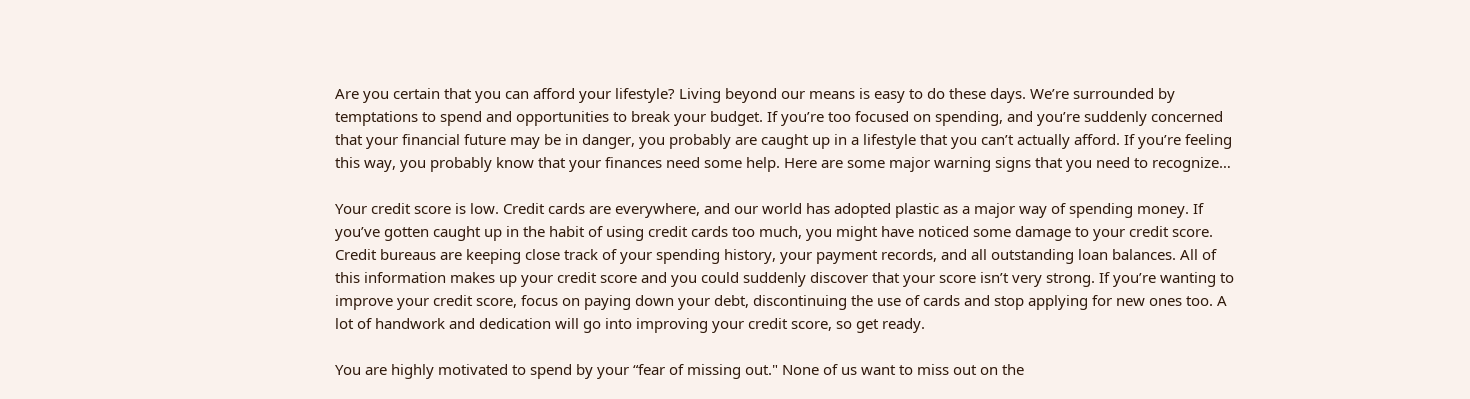Are you certain that you can afford your lifestyle? Living beyond our means is easy to do these days. We’re surrounded by temptations to spend and opportunities to break your budget. If you’re too focused on spending, and you’re suddenly concerned that your financial future may be in danger, you probably are caught up in a lifestyle that you can’t actually afford. If you’re feeling this way, you probably know that your finances need some help. Here are some major warning signs that you need to recognize…

Your credit score is low. Credit cards are everywhere, and our world has adopted plastic as a major way of spending money. If you’ve gotten caught up in the habit of using credit cards too much, you might have noticed some damage to your credit score. Credit bureaus are keeping close track of your spending history, your payment records, and all outstanding loan balances. All of this information makes up your credit score and you could suddenly discover that your score isn’t very strong. If you’re wanting to improve your credit score, focus on paying down your debt, discontinuing the use of cards and stop applying for new ones too. A lot of handwork and dedication will go into improving your credit score, so get ready.

You are highly motivated to spend by your “fear of missing out." None of us want to miss out on the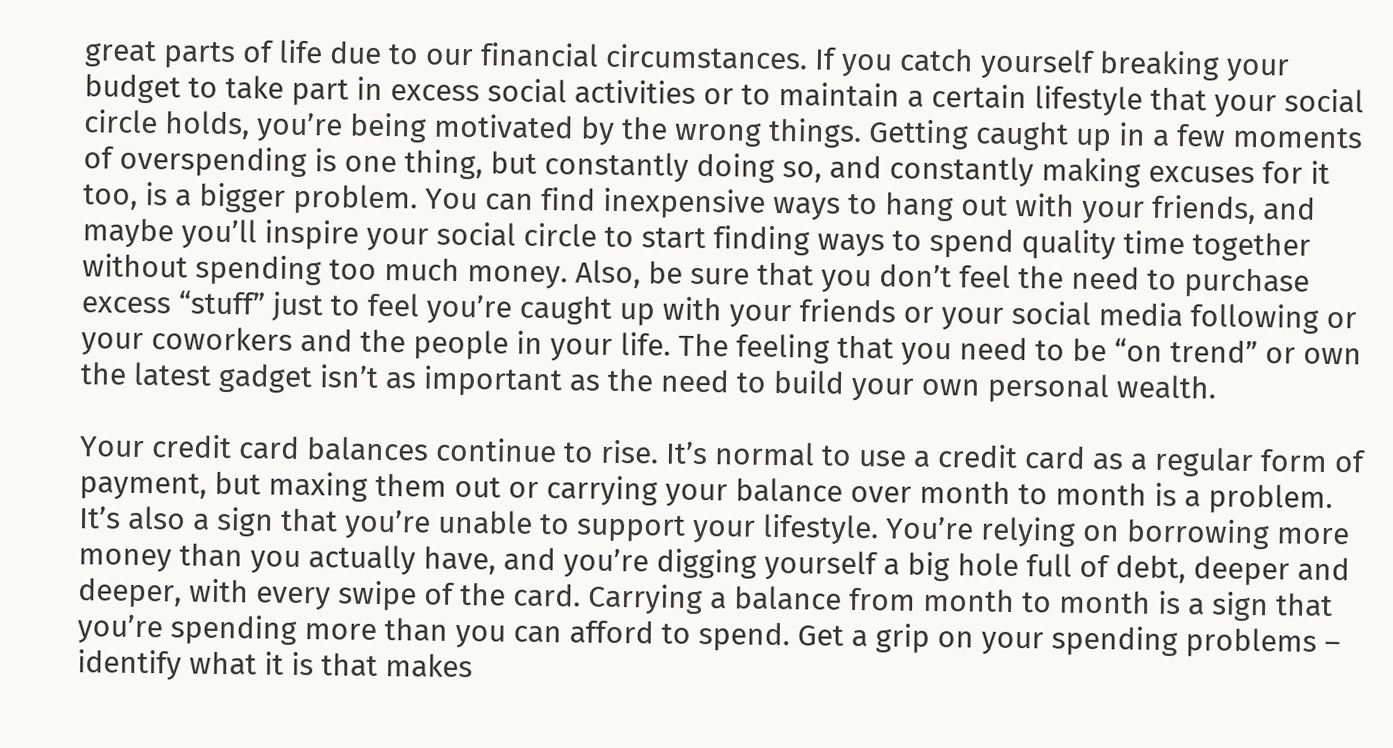great parts of life due to our financial circumstances. If you catch yourself breaking your budget to take part in excess social activities or to maintain a certain lifestyle that your social circle holds, you’re being motivated by the wrong things. Getting caught up in a few moments of overspending is one thing, but constantly doing so, and constantly making excuses for it too, is a bigger problem. You can find inexpensive ways to hang out with your friends, and maybe you’ll inspire your social circle to start finding ways to spend quality time together without spending too much money. Also, be sure that you don’t feel the need to purchase excess “stuff” just to feel you’re caught up with your friends or your social media following or your coworkers and the people in your life. The feeling that you need to be “on trend” or own the latest gadget isn’t as important as the need to build your own personal wealth.

Your credit card balances continue to rise. It’s normal to use a credit card as a regular form of payment, but maxing them out or carrying your balance over month to month is a problem. It’s also a sign that you’re unable to support your lifestyle. You’re relying on borrowing more money than you actually have, and you’re digging yourself a big hole full of debt, deeper and deeper, with every swipe of the card. Carrying a balance from month to month is a sign that you’re spending more than you can afford to spend. Get a grip on your spending problems – identify what it is that makes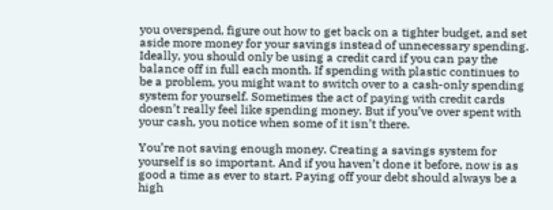you overspend, figure out how to get back on a tighter budget, and set aside more money for your savings instead of unnecessary spending. Ideally, you should only be using a credit card if you can pay the balance off in full each month. If spending with plastic continues to be a problem, you might want to switch over to a cash-only spending system for yourself. Sometimes the act of paying with credit cards doesn’t really feel like spending money. But if you’ve over spent with your cash, you notice when some of it isn’t there.

You’re not saving enough money. Creating a savings system for yourself is so important. And if you haven’t done it before, now is as good a time as ever to start. Paying off your debt should always be a high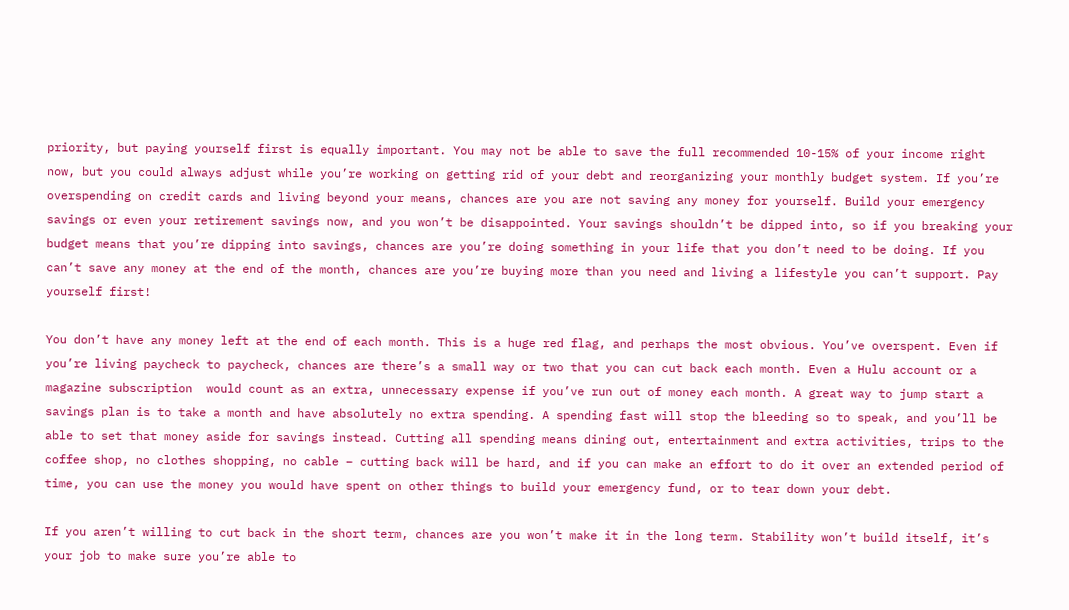priority, but paying yourself first is equally important. You may not be able to save the full recommended 10-15% of your income right now, but you could always adjust while you’re working on getting rid of your debt and reorganizing your monthly budget system. If you’re overspending on credit cards and living beyond your means, chances are you are not saving any money for yourself. Build your emergency savings or even your retirement savings now, and you won’t be disappointed. Your savings shouldn’t be dipped into, so if you breaking your budget means that you’re dipping into savings, chances are you’re doing something in your life that you don’t need to be doing. If you can’t save any money at the end of the month, chances are you’re buying more than you need and living a lifestyle you can’t support. Pay yourself first!

You don’t have any money left at the end of each month. This is a huge red flag, and perhaps the most obvious. You’ve overspent. Even if you’re living paycheck to paycheck, chances are there’s a small way or two that you can cut back each month. Even a Hulu account or a magazine subscription  would count as an extra, unnecessary expense if you’ve run out of money each month. A great way to jump start a savings plan is to take a month and have absolutely no extra spending. A spending fast will stop the bleeding so to speak, and you’ll be able to set that money aside for savings instead. Cutting all spending means dining out, entertainment and extra activities, trips to the coffee shop, no clothes shopping, no cable – cutting back will be hard, and if you can make an effort to do it over an extended period of time, you can use the money you would have spent on other things to build your emergency fund, or to tear down your debt.

If you aren’t willing to cut back in the short term, chances are you won’t make it in the long term. Stability won’t build itself, it’s your job to make sure you’re able to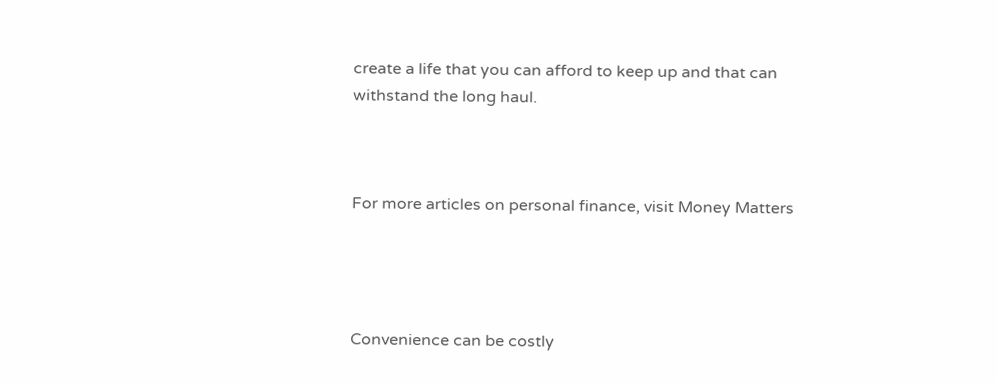create a life that you can afford to keep up and that can withstand the long haul.



For more articles on personal finance, visit Money Matters




Convenience can be costly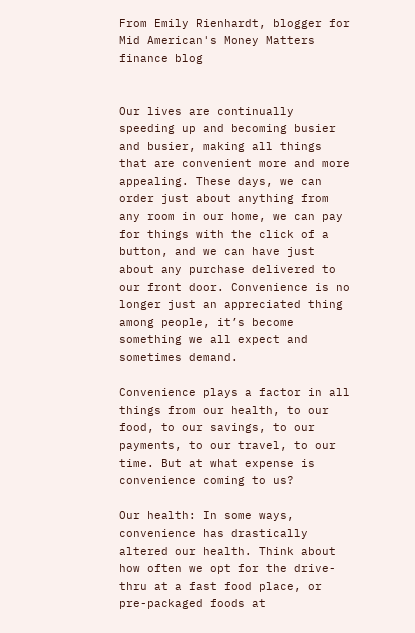From Emily Rienhardt, blogger for Mid American's Money Matters finance blog


Our lives are continually speeding up and becoming busier and busier, making all things that are convenient more and more appealing. These days, we can order just about anything from any room in our home, we can pay for things with the click of a button, and we can have just about any purchase delivered to our front door. Convenience is no longer just an appreciated thing among people, it’s become something we all expect and sometimes demand.

Convenience plays a factor in all things from our health, to our food, to our savings, to our payments, to our travel, to our time. But at what expense is convenience coming to us?

Our health: In some ways, convenience has drastically altered our health. Think about how often we opt for the drive-thru at a fast food place, or pre-packaged foods at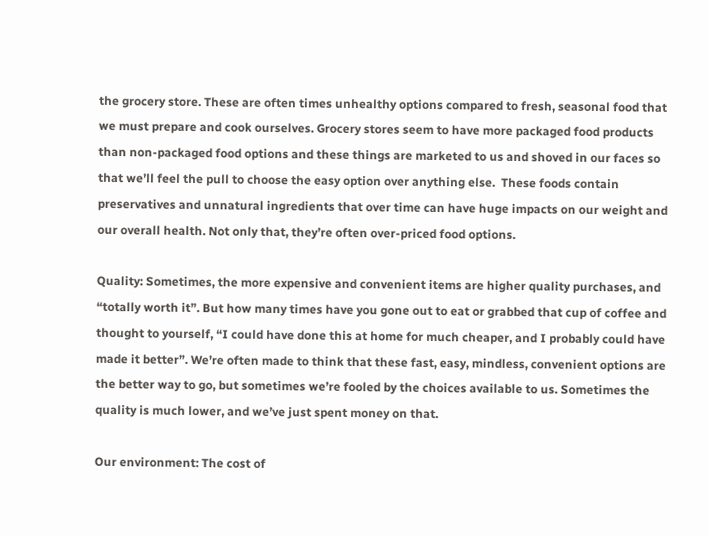the grocery store. These are often times unhealthy options compared to fresh, seasonal food that we must prepare and cook ourselves. Grocery stores seem to have more packaged food products than non-packaged food options and these things are marketed to us and shoved in our faces so that we’ll feel the pull to choose the easy option over anything else.  These foods contain preservatives and unnatural ingredients that over time can have huge impacts on our weight and our overall health. Not only that, they’re often over-priced food options.

Quality: Sometimes, the more expensive and convenient items are higher quality purchases, and “totally worth it”. But how many times have you gone out to eat or grabbed that cup of coffee and thought to yourself, “I could have done this at home for much cheaper, and I probably could have made it better”. We’re often made to think that these fast, easy, mindless, convenient options are the better way to go, but sometimes we’re fooled by the choices available to us. Sometimes the quality is much lower, and we’ve just spent money on that.

Our environment: The cost of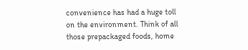convenience has had a huge toll on the environment. Think of all those prepackaged foods, home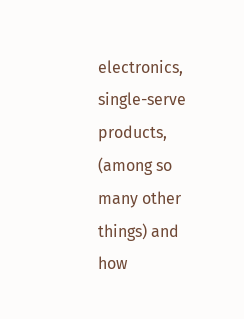electronics, single-serve products, (among so many other things) and how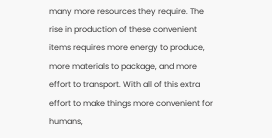many more resources they require. The rise in production of these convenient items requires more energy to produce, more materials to package, and more effort to transport. With all of this extra effort to make things more convenient for humans,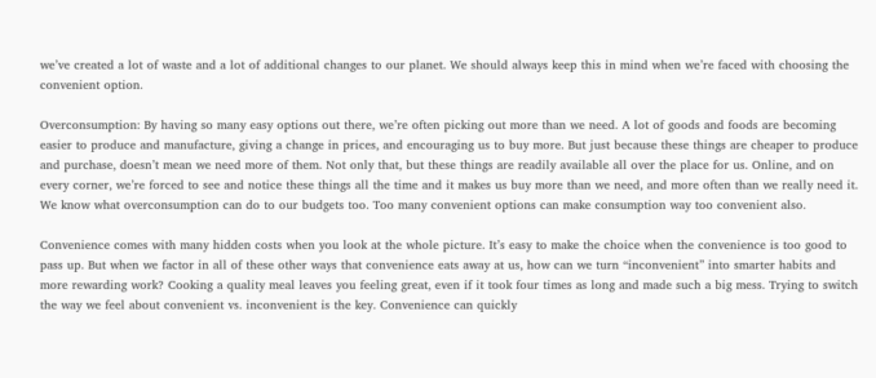we’ve created a lot of waste and a lot of additional changes to our planet. We should always keep this in mind when we’re faced with choosing the convenient option.

Overconsumption: By having so many easy options out there, we’re often picking out more than we need. A lot of goods and foods are becoming easier to produce and manufacture, giving a change in prices, and encouraging us to buy more. But just because these things are cheaper to produce and purchase, doesn’t mean we need more of them. Not only that, but these things are readily available all over the place for us. Online, and on every corner, we’re forced to see and notice these things all the time and it makes us buy more than we need, and more often than we really need it. We know what overconsumption can do to our budgets too. Too many convenient options can make consumption way too convenient also.

Convenience comes with many hidden costs when you look at the whole picture. It’s easy to make the choice when the convenience is too good to pass up. But when we factor in all of these other ways that convenience eats away at us, how can we turn “inconvenient” into smarter habits and more rewarding work? Cooking a quality meal leaves you feeling great, even if it took four times as long and made such a big mess. Trying to switch the way we feel about convenient vs. inconvenient is the key. Convenience can quickly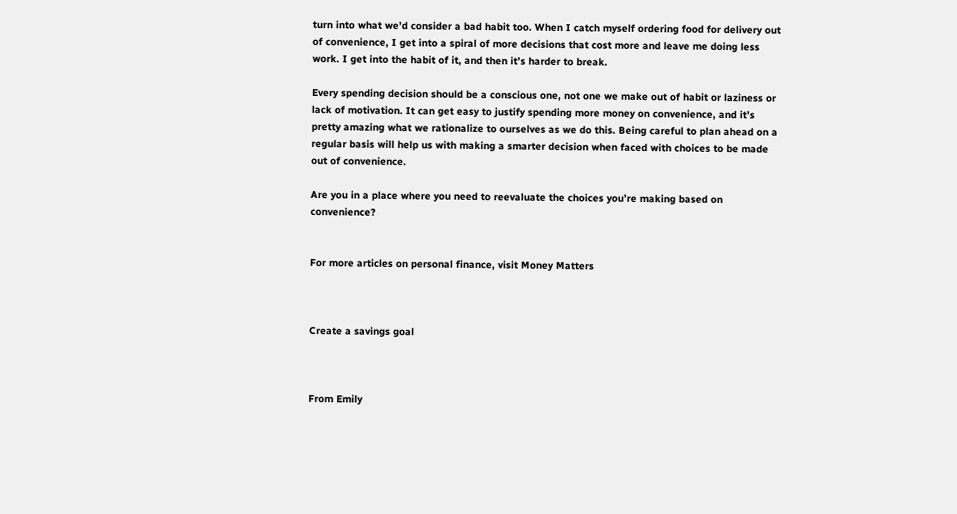turn into what we’d consider a bad habit too. When I catch myself ordering food for delivery out of convenience, I get into a spiral of more decisions that cost more and leave me doing less work. I get into the habit of it, and then it’s harder to break.

Every spending decision should be a conscious one, not one we make out of habit or laziness or lack of motivation. It can get easy to justify spending more money on convenience, and it’s pretty amazing what we rationalize to ourselves as we do this. Being careful to plan ahead on a regular basis will help us with making a smarter decision when faced with choices to be made out of convenience.

Are you in a place where you need to reevaluate the choices you’re making based on convenience?


For more articles on personal finance, visit Money Matters



Create a savings goal



From Emily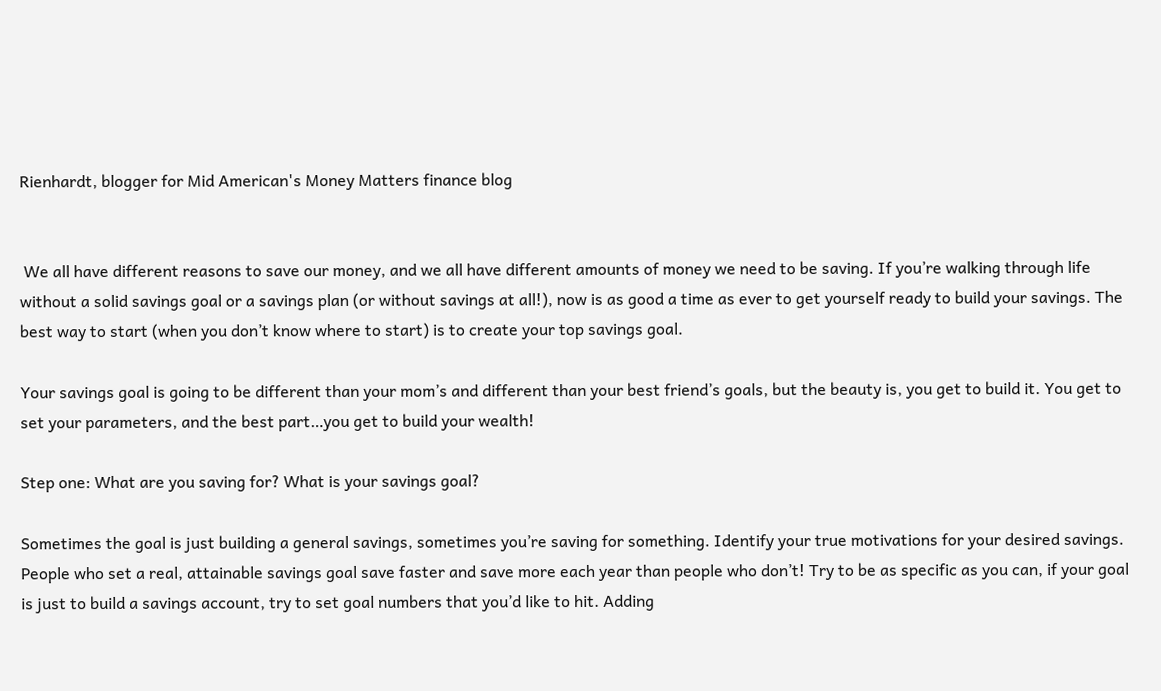Rienhardt, blogger for Mid American's Money Matters finance blog


 We all have different reasons to save our money, and we all have different amounts of money we need to be saving. If you’re walking through life without a solid savings goal or a savings plan (or without savings at all!), now is as good a time as ever to get yourself ready to build your savings. The best way to start (when you don’t know where to start) is to create your top savings goal.

Your savings goal is going to be different than your mom’s and different than your best friend’s goals, but the beauty is, you get to build it. You get to set your parameters, and the best part…you get to build your wealth!

Step one: What are you saving for? What is your savings goal?

Sometimes the goal is just building a general savings, sometimes you’re saving for something. Identify your true motivations for your desired savings. People who set a real, attainable savings goal save faster and save more each year than people who don’t! Try to be as specific as you can, if your goal is just to build a savings account, try to set goal numbers that you’d like to hit. Adding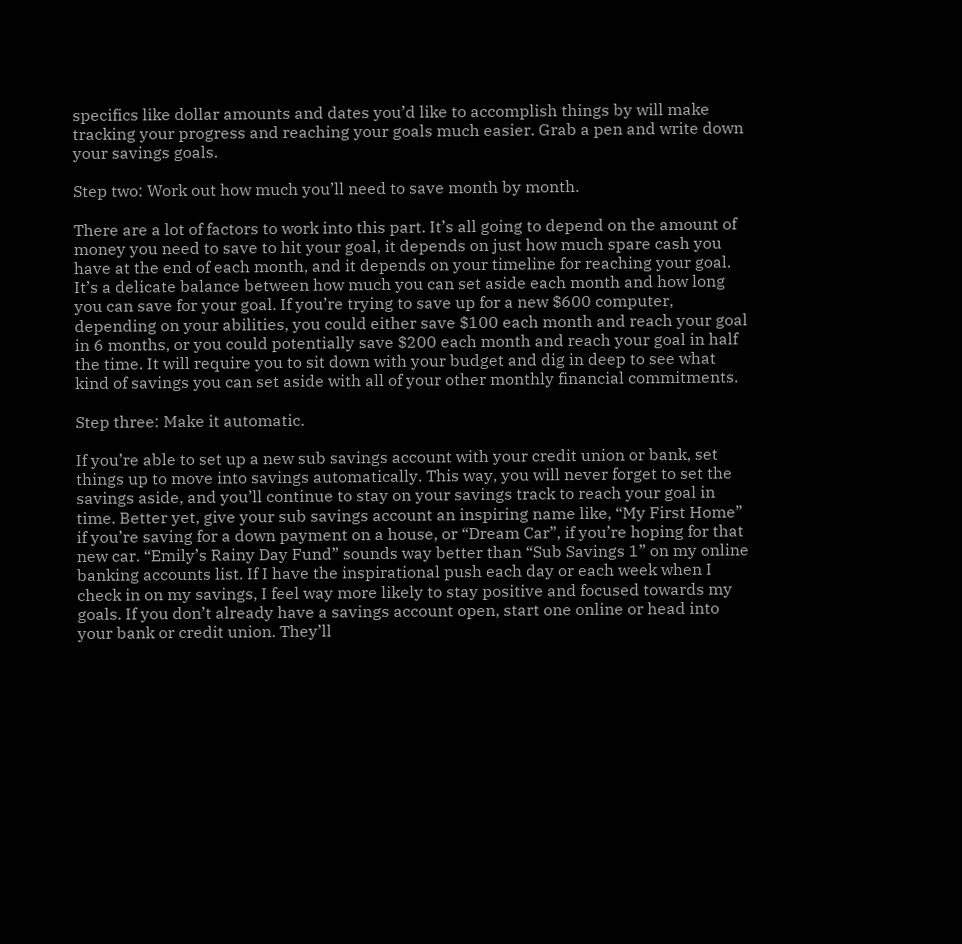specifics like dollar amounts and dates you’d like to accomplish things by will make tracking your progress and reaching your goals much easier. Grab a pen and write down your savings goals.

Step two: Work out how much you’ll need to save month by month.

There are a lot of factors to work into this part. It’s all going to depend on the amount of money you need to save to hit your goal, it depends on just how much spare cash you have at the end of each month, and it depends on your timeline for reaching your goal. It’s a delicate balance between how much you can set aside each month and how long you can save for your goal. If you’re trying to save up for a new $600 computer, depending on your abilities, you could either save $100 each month and reach your goal in 6 months, or you could potentially save $200 each month and reach your goal in half the time. It will require you to sit down with your budget and dig in deep to see what kind of savings you can set aside with all of your other monthly financial commitments.

Step three: Make it automatic.

If you’re able to set up a new sub savings account with your credit union or bank, set things up to move into savings automatically. This way, you will never forget to set the savings aside, and you’ll continue to stay on your savings track to reach your goal in time. Better yet, give your sub savings account an inspiring name like, “My First Home” if you’re saving for a down payment on a house, or “Dream Car”, if you’re hoping for that new car. “Emily’s Rainy Day Fund” sounds way better than “Sub Savings 1” on my online banking accounts list. If I have the inspirational push each day or each week when I check in on my savings, I feel way more likely to stay positive and focused towards my goals. If you don’t already have a savings account open, start one online or head into your bank or credit union. They’ll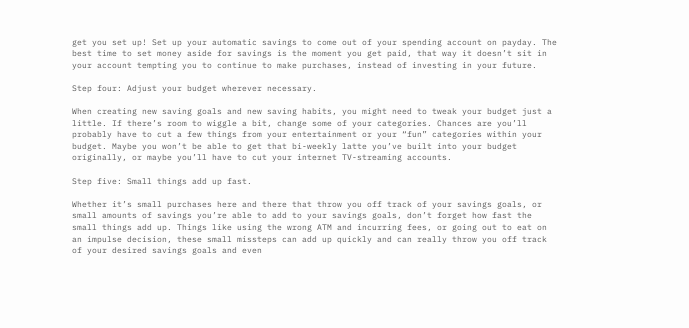get you set up! Set up your automatic savings to come out of your spending account on payday. The best time to set money aside for savings is the moment you get paid, that way it doesn’t sit in your account tempting you to continue to make purchases, instead of investing in your future.

Step four: Adjust your budget wherever necessary.

When creating new saving goals and new saving habits, you might need to tweak your budget just a little. If there’s room to wiggle a bit, change some of your categories. Chances are you’ll probably have to cut a few things from your entertainment or your “fun” categories within your budget. Maybe you won’t be able to get that bi-weekly latte you’ve built into your budget originally, or maybe you’ll have to cut your internet TV-streaming accounts.

Step five: Small things add up fast.

Whether it’s small purchases here and there that throw you off track of your savings goals, or small amounts of savings you’re able to add to your savings goals, don’t forget how fast the small things add up. Things like using the wrong ATM and incurring fees, or going out to eat on an impulse decision, these small missteps can add up quickly and can really throw you off track of your desired savings goals and even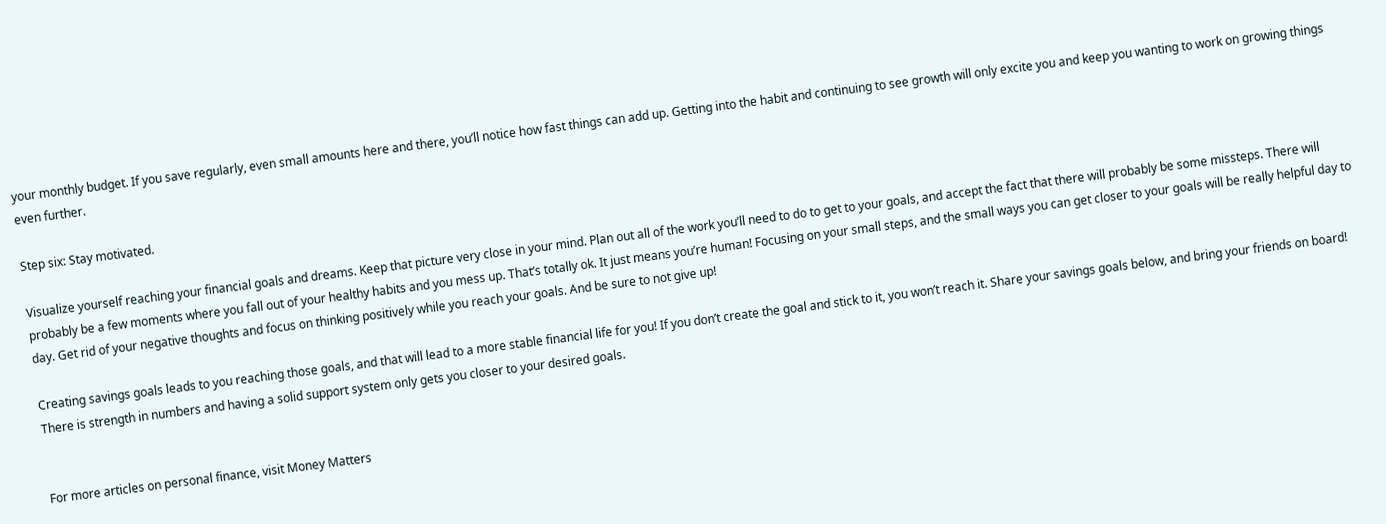your monthly budget. If you save regularly, even small amounts here and there, you’ll notice how fast things can add up. Getting into the habit and continuing to see growth will only excite you and keep you wanting to work on growing things even further.

Step six: Stay motivated.

Visualize yourself reaching your financial goals and dreams. Keep that picture very close in your mind. Plan out all of the work you’ll need to do to get to your goals, and accept the fact that there will probably be some missteps. There will probably be a few moments where you fall out of your healthy habits and you mess up. That’s totally ok. It just means you’re human! Focusing on your small steps, and the small ways you can get closer to your goals will be really helpful day to day. Get rid of your negative thoughts and focus on thinking positively while you reach your goals. And be sure to not give up!

Creating savings goals leads to you reaching those goals, and that will lead to a more stable financial life for you! If you don’t create the goal and stick to it, you won’t reach it. Share your savings goals below, and bring your friends on board! There is strength in numbers and having a solid support system only gets you closer to your desired goals.


For more articles on personal finance, visit Money Matters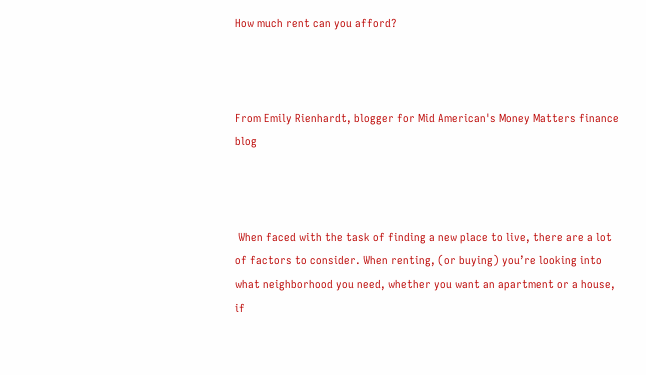How much rent can you afford?



From Emily Rienhardt, blogger for Mid American's Money Matters finance blog



 When faced with the task of finding a new place to live, there are a lot of factors to consider. When renting, (or buying) you’re looking into what neighborhood you need, whether you want an apartment or a house, if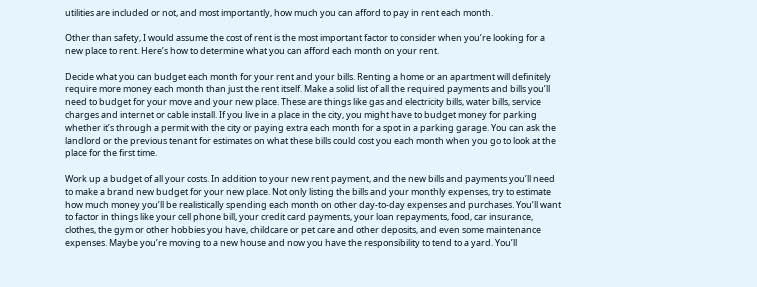utilities are included or not, and most importantly, how much you can afford to pay in rent each month.

Other than safety, I would assume the cost of rent is the most important factor to consider when you’re looking for a new place to rent. Here’s how to determine what you can afford each month on your rent.

Decide what you can budget each month for your rent and your bills. Renting a home or an apartment will definitely require more money each month than just the rent itself. Make a solid list of all the required payments and bills you’ll need to budget for your move and your new place. These are things like gas and electricity bills, water bills, service charges and internet or cable install. If you live in a place in the city, you might have to budget money for parking whether it’s through a permit with the city or paying extra each month for a spot in a parking garage. You can ask the landlord or the previous tenant for estimates on what these bills could cost you each month when you go to look at the place for the first time.

Work up a budget of all your costs. In addition to your new rent payment, and the new bills and payments you’ll need to make a brand new budget for your new place. Not only listing the bills and your monthly expenses, try to estimate how much money you’ll be realistically spending each month on other day-to-day expenses and purchases. You’ll want to factor in things like your cell phone bill, your credit card payments, your loan repayments, food, car insurance, clothes, the gym or other hobbies you have, childcare or pet care and other deposits, and even some maintenance expenses. Maybe you’re moving to a new house and now you have the responsibility to tend to a yard. You’ll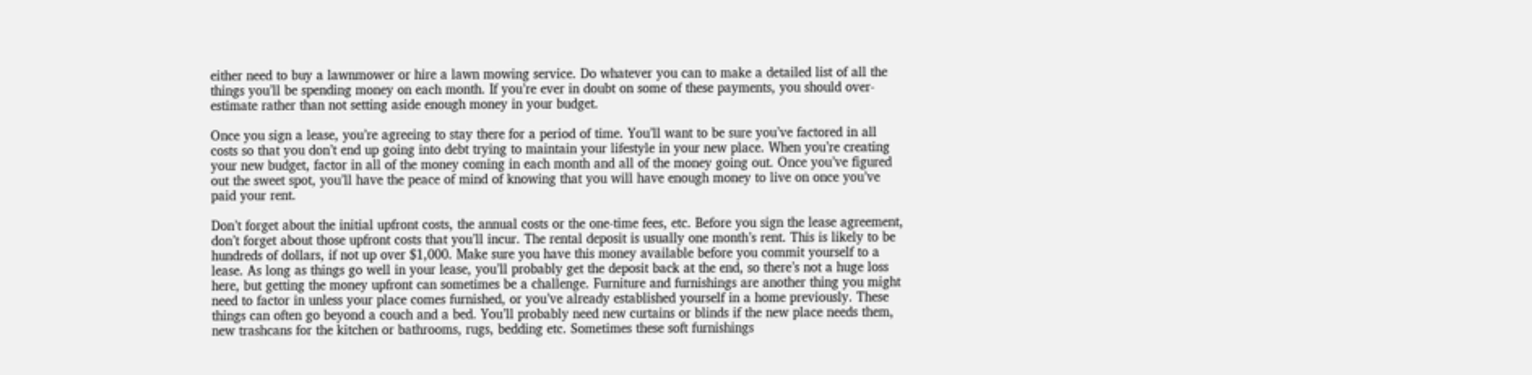either need to buy a lawnmower or hire a lawn mowing service. Do whatever you can to make a detailed list of all the things you’ll be spending money on each month. If you’re ever in doubt on some of these payments, you should over-estimate rather than not setting aside enough money in your budget.

Once you sign a lease, you’re agreeing to stay there for a period of time. You’ll want to be sure you’ve factored in all costs so that you don’t end up going into debt trying to maintain your lifestyle in your new place. When you’re creating your new budget, factor in all of the money coming in each month and all of the money going out. Once you’ve figured out the sweet spot, you’ll have the peace of mind of knowing that you will have enough money to live on once you’ve paid your rent.

Don’t forget about the initial upfront costs, the annual costs or the one-time fees, etc. Before you sign the lease agreement, don’t forget about those upfront costs that you’ll incur. The rental deposit is usually one month’s rent. This is likely to be hundreds of dollars, if not up over $1,000. Make sure you have this money available before you commit yourself to a lease. As long as things go well in your lease, you’ll probably get the deposit back at the end, so there’s not a huge loss here, but getting the money upfront can sometimes be a challenge. Furniture and furnishings are another thing you might need to factor in unless your place comes furnished, or you’ve already established yourself in a home previously. These things can often go beyond a couch and a bed. You’ll probably need new curtains or blinds if the new place needs them, new trashcans for the kitchen or bathrooms, rugs, bedding etc. Sometimes these soft furnishings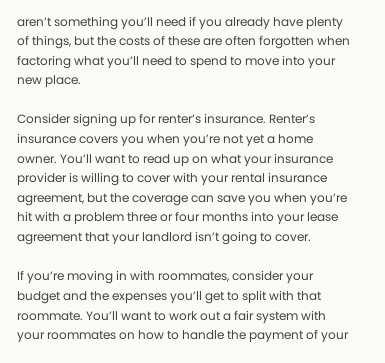aren’t something you’ll need if you already have plenty of things, but the costs of these are often forgotten when factoring what you’ll need to spend to move into your new place.

Consider signing up for renter’s insurance. Renter’s insurance covers you when you’re not yet a home owner. You’ll want to read up on what your insurance provider is willing to cover with your rental insurance agreement, but the coverage can save you when you’re hit with a problem three or four months into your lease agreement that your landlord isn’t going to cover.

If you’re moving in with roommates, consider your budget and the expenses you’ll get to split with that roommate. You’ll want to work out a fair system with your roommates on how to handle the payment of your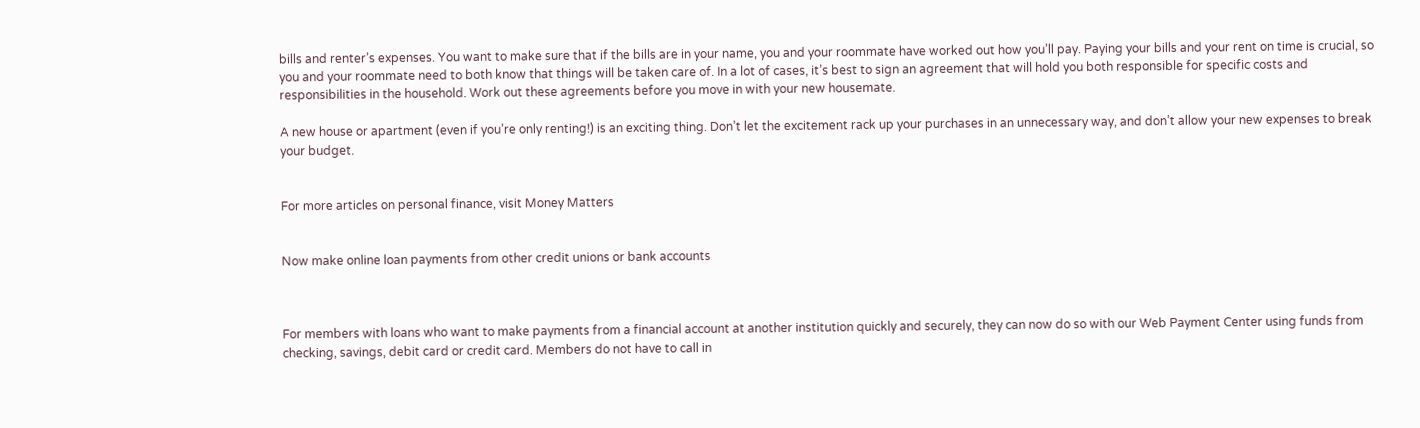bills and renter’s expenses. You want to make sure that if the bills are in your name, you and your roommate have worked out how you’ll pay. Paying your bills and your rent on time is crucial, so you and your roommate need to both know that things will be taken care of. In a lot of cases, it’s best to sign an agreement that will hold you both responsible for specific costs and responsibilities in the household. Work out these agreements before you move in with your new housemate.

A new house or apartment (even if you’re only renting!) is an exciting thing. Don’t let the excitement rack up your purchases in an unnecessary way, and don’t allow your new expenses to break your budget.


For more articles on personal finance, visit Money Matters


Now make online loan payments from other credit unions or bank accounts



For members with loans who want to make payments from a financial account at another institution quickly and securely, they can now do so with our Web Payment Center using funds from checking, savings, debit card or credit card. Members do not have to call in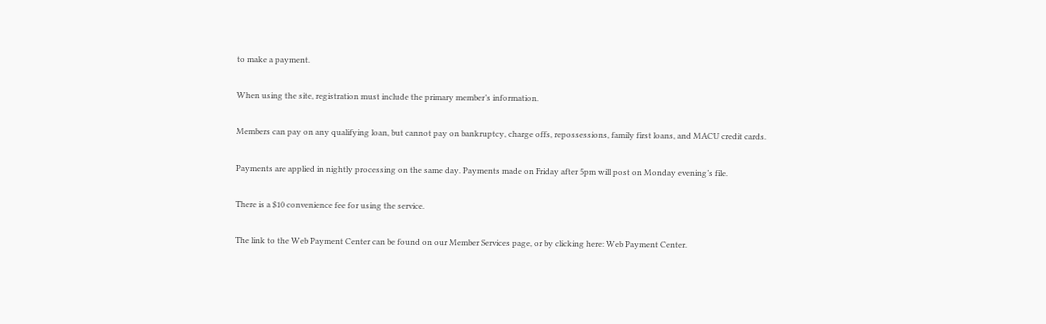to make a payment.

When using the site, registration must include the primary member’s information.

Members can pay on any qualifying loan, but cannot pay on bankruptcy, charge offs, repossessions, family first loans, and MACU credit cards.

Payments are applied in nightly processing on the same day. Payments made on Friday after 5pm will post on Monday evening’s file.

There is a $10 convenience fee for using the service.

The link to the Web Payment Center can be found on our Member Services page, or by clicking here: Web Payment Center.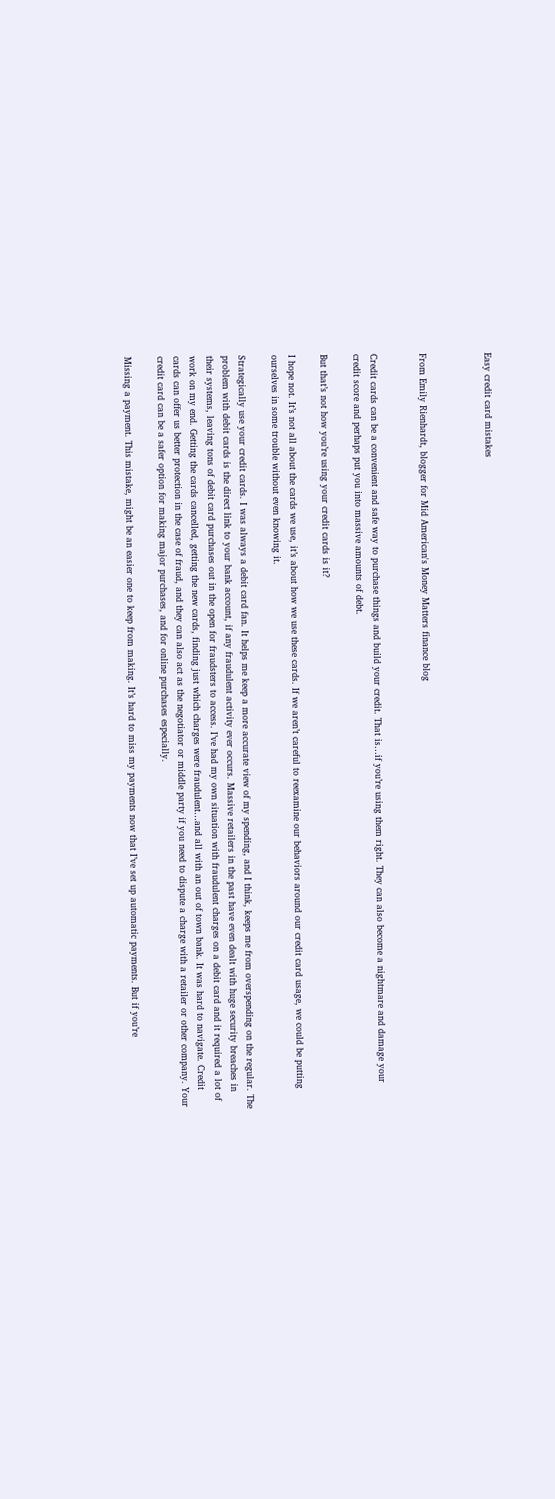Easy credit card mistakes



From Emily Rienhardt, blogger for Mid American's Money Matters finance blog


Credit cards can be a convenient and safe way to purchase things and build your credit. That is…if you’re using them right. They can also become a nightmare and damage your credit score and perhaps put you into massive amounts of debt.

But that’s not how you’re using your credit cards is it?

I hope not. It’s not all about the cards we use, it’s about how we use these cards. If we aren’t careful to reexamine our behaviors around our credit card usage, we could be putting ourselves in some trouble without even knowing it.

Strategically use your credit cards. I was always a debit card fan. It helps me keep a more accurate view of my spending, and I think, keeps me from overspending on the regular. The problem with debit cards is the direct link to your bank account, if any fraudulent activity ever occurs. Massive retailers in the past have even dealt with huge security breaches in their systems, leaving tons of debit card purchases out in the open for fraudsters to access. I’ve had my own situation with fraudulent charges on a debit card and it required a lot of work on my end. Getting the cards cancelled, getting the new cards, finding just which charges were fraudulent…and all with an out of town bank. It was hard to navigate. Credit cards can offer us better protection in the case of fraud, and they can also act as the negotiator or middle party if you need to dispute a charge with a retailer or other company. Your credit card can be a safer option for making major purchases, and for online purchases especially.

Missing a payment. This mistake, might be an easier one to keep from making. It’s hard to miss my payments now that I’ve set up automatic payments. But if you’re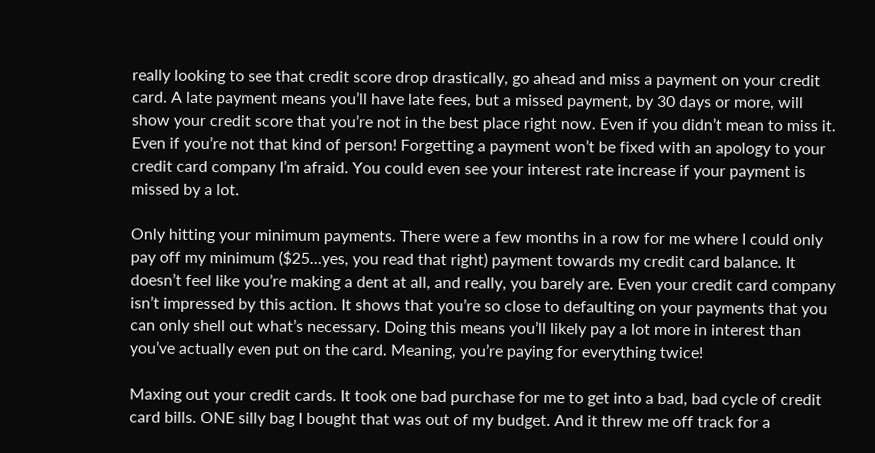really looking to see that credit score drop drastically, go ahead and miss a payment on your credit card. A late payment means you’ll have late fees, but a missed payment, by 30 days or more, will show your credit score that you’re not in the best place right now. Even if you didn’t mean to miss it. Even if you’re not that kind of person! Forgetting a payment won’t be fixed with an apology to your credit card company I’m afraid. You could even see your interest rate increase if your payment is missed by a lot.

Only hitting your minimum payments. There were a few months in a row for me where I could only pay off my minimum ($25…yes, you read that right) payment towards my credit card balance. It doesn’t feel like you’re making a dent at all, and really, you barely are. Even your credit card company isn’t impressed by this action. It shows that you’re so close to defaulting on your payments that you can only shell out what’s necessary. Doing this means you’ll likely pay a lot more in interest than you’ve actually even put on the card. Meaning, you’re paying for everything twice!

Maxing out your credit cards. It took one bad purchase for me to get into a bad, bad cycle of credit card bills. ONE silly bag I bought that was out of my budget. And it threw me off track for a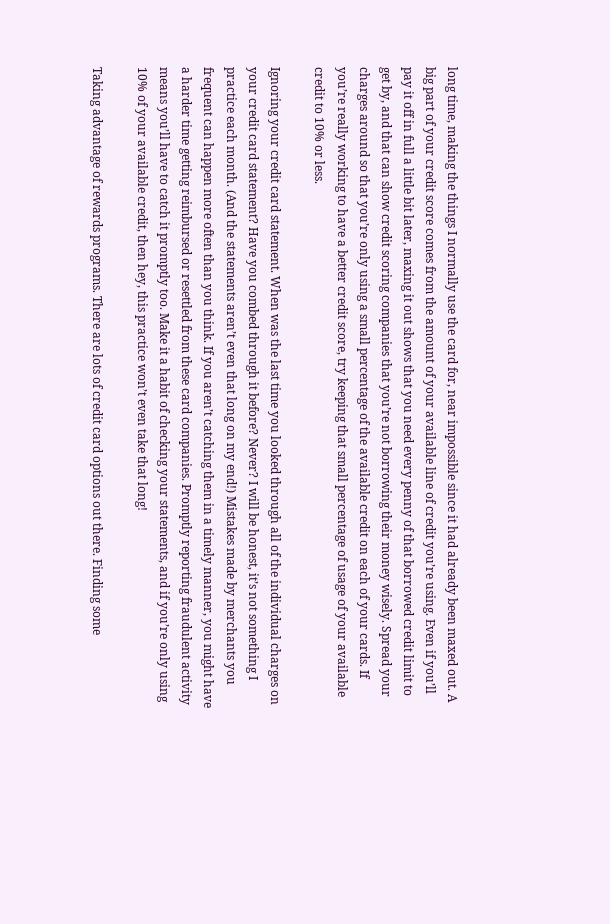long time, making the things I normally use the card for, near impossible since it had already been maxed out. A big part of your credit score comes from the amount of your available line of credit you’re using. Even if you’ll pay it off in full a little bit later, maxing it out shows that you need every penny of that borrowed credit limit to get by, and that can show credit scoring companies that you’re not borrowing their money wisely. Spread your charges around so that you’re only using a small percentage of the available credit on each of your cards. If you’re really working to have a better credit score, try keeping that small percentage of usage of your available credit to 10% or less.

Ignoring your credit card statement. When was the last time you looked through all of the individual charges on your credit card statement? Have you combed through it before? Never? I will be honest, it’s not something I practice each month. (And the statements aren’t even that long on my end!) Mistakes made by merchants you frequent can happen more often than you think. If you aren’t catching them in a timely manner, you might have a harder time getting reimbursed or resettled from these card companies. Promptly reporting fraudulent activity means you’ll have to catch it promptly too. Make it a habit of checking your statements, and if you’re only using 10% of your available credit, then hey, this practice won’t even take that long!

Taking advantage of rewards programs. There are lots of credit card options out there. Finding some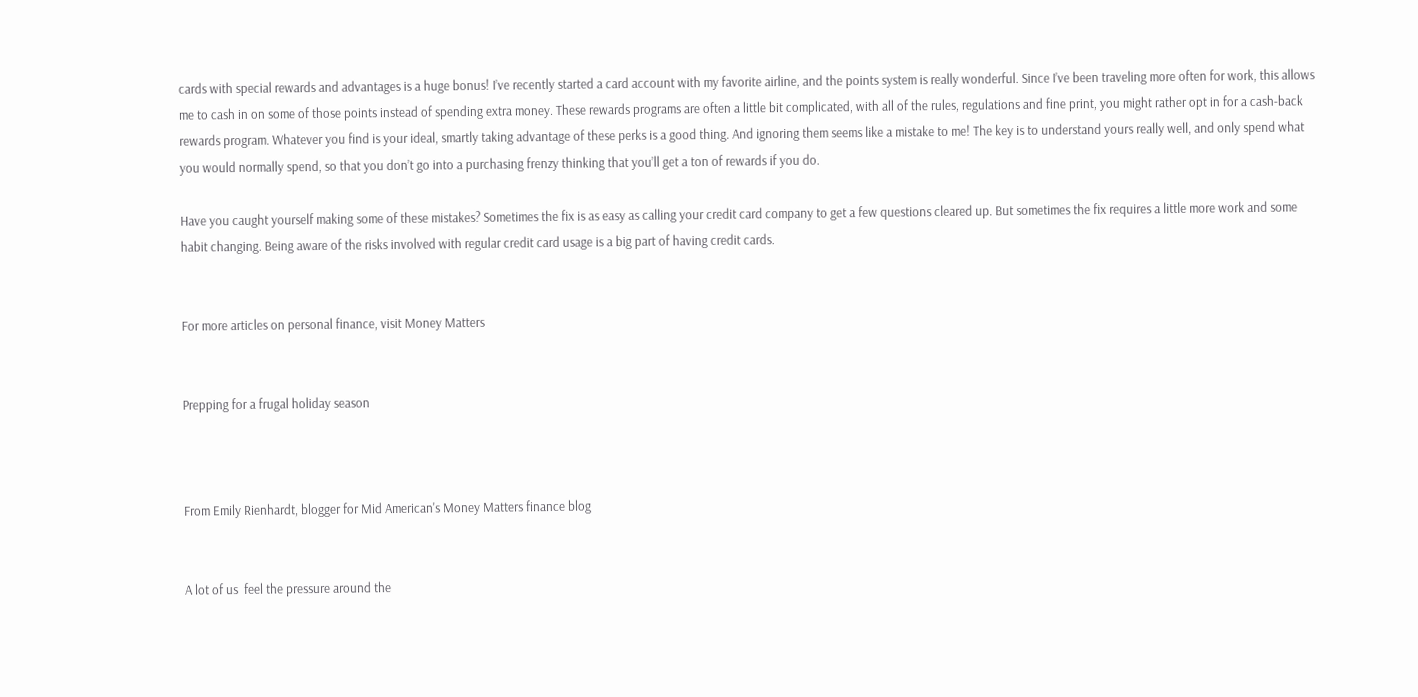cards with special rewards and advantages is a huge bonus! I’ve recently started a card account with my favorite airline, and the points system is really wonderful. Since I’ve been traveling more often for work, this allows me to cash in on some of those points instead of spending extra money. These rewards programs are often a little bit complicated, with all of the rules, regulations and fine print, you might rather opt in for a cash-back rewards program. Whatever you find is your ideal, smartly taking advantage of these perks is a good thing. And ignoring them seems like a mistake to me! The key is to understand yours really well, and only spend what you would normally spend, so that you don’t go into a purchasing frenzy thinking that you’ll get a ton of rewards if you do.

Have you caught yourself making some of these mistakes? Sometimes the fix is as easy as calling your credit card company to get a few questions cleared up. But sometimes the fix requires a little more work and some habit changing. Being aware of the risks involved with regular credit card usage is a big part of having credit cards.


For more articles on personal finance, visit Money Matters


Prepping for a frugal holiday season



From Emily Rienhardt, blogger for Mid American's Money Matters finance blog


A lot of us  feel the pressure around the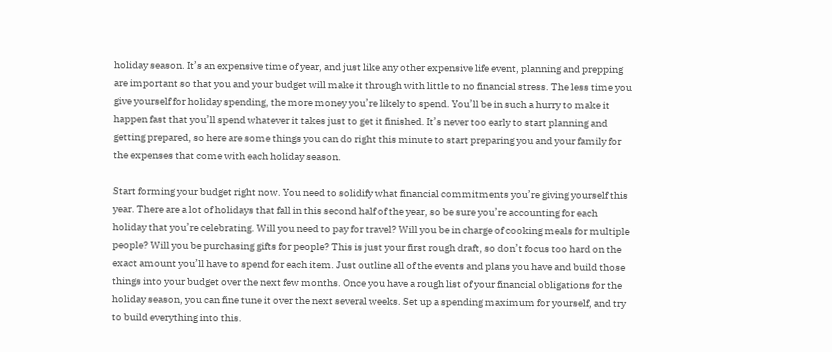holiday season. It’s an expensive time of year, and just like any other expensive life event, planning and prepping are important so that you and your budget will make it through with little to no financial stress. The less time you give yourself for holiday spending, the more money you’re likely to spend. You’ll be in such a hurry to make it happen fast that you’ll spend whatever it takes just to get it finished. It’s never too early to start planning and getting prepared, so here are some things you can do right this minute to start preparing you and your family for the expenses that come with each holiday season.

Start forming your budget right now. You need to solidify what financial commitments you’re giving yourself this year. There are a lot of holidays that fall in this second half of the year, so be sure you’re accounting for each holiday that you’re celebrating. Will you need to pay for travel? Will you be in charge of cooking meals for multiple people? Will you be purchasing gifts for people? This is just your first rough draft, so don’t focus too hard on the exact amount you’ll have to spend for each item. Just outline all of the events and plans you have and build those things into your budget over the next few months. Once you have a rough list of your financial obligations for the holiday season, you can fine tune it over the next several weeks. Set up a spending maximum for yourself, and try to build everything into this.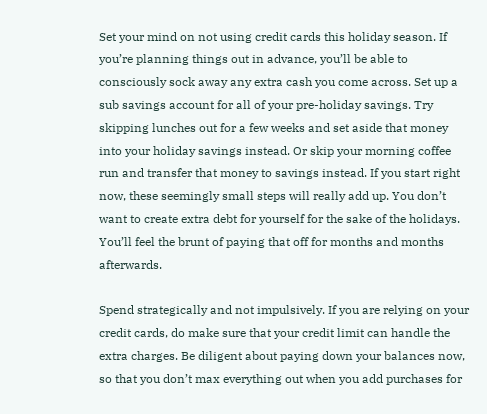Set your mind on not using credit cards this holiday season. If you’re planning things out in advance, you’ll be able to consciously sock away any extra cash you come across. Set up a sub savings account for all of your pre-holiday savings. Try skipping lunches out for a few weeks and set aside that money into your holiday savings instead. Or skip your morning coffee run and transfer that money to savings instead. If you start right now, these seemingly small steps will really add up. You don’t want to create extra debt for yourself for the sake of the holidays. You’ll feel the brunt of paying that off for months and months afterwards.

Spend strategically and not impulsively. If you are relying on your credit cards, do make sure that your credit limit can handle the extra charges. Be diligent about paying down your balances now, so that you don’t max everything out when you add purchases for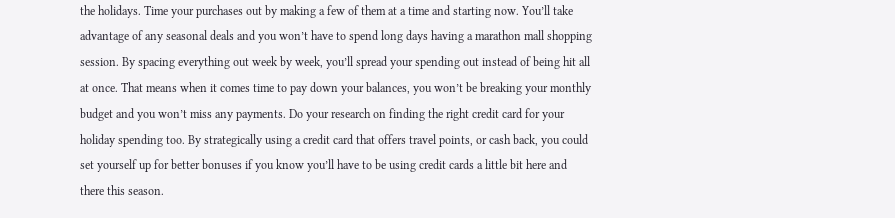the holidays. Time your purchases out by making a few of them at a time and starting now. You’ll take advantage of any seasonal deals and you won’t have to spend long days having a marathon mall shopping session. By spacing everything out week by week, you’ll spread your spending out instead of being hit all at once. That means when it comes time to pay down your balances, you won’t be breaking your monthly budget and you won’t miss any payments. Do your research on finding the right credit card for your holiday spending too. By strategically using a credit card that offers travel points, or cash back, you could set yourself up for better bonuses if you know you’ll have to be using credit cards a little bit here and there this season.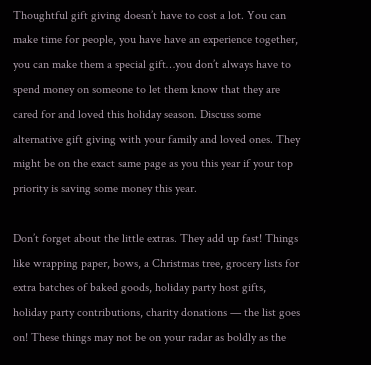Thoughtful gift giving doesn’t have to cost a lot. You can make time for people, you have have an experience together, you can make them a special gift…you don’t always have to spend money on someone to let them know that they are cared for and loved this holiday season. Discuss some alternative gift giving with your family and loved ones. They might be on the exact same page as you this year if your top priority is saving some money this year.

Don’t forget about the little extras. They add up fast! Things like wrapping paper, bows, a Christmas tree, grocery lists for extra batches of baked goods, holiday party host gifts, holiday party contributions, charity donations — the list goes on! These things may not be on your radar as boldly as the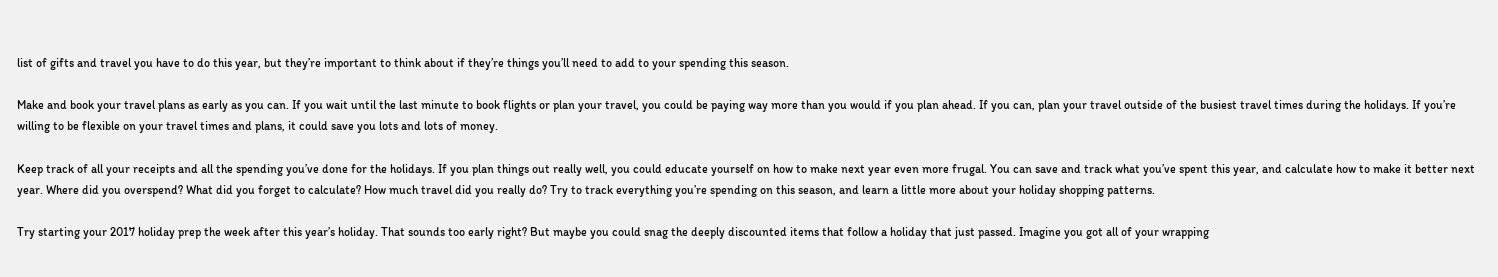list of gifts and travel you have to do this year, but they’re important to think about if they’re things you’ll need to add to your spending this season.

Make and book your travel plans as early as you can. If you wait until the last minute to book flights or plan your travel, you could be paying way more than you would if you plan ahead. If you can, plan your travel outside of the busiest travel times during the holidays. If you’re willing to be flexible on your travel times and plans, it could save you lots and lots of money.

Keep track of all your receipts and all the spending you’ve done for the holidays. If you plan things out really well, you could educate yourself on how to make next year even more frugal. You can save and track what you’ve spent this year, and calculate how to make it better next year. Where did you overspend? What did you forget to calculate? How much travel did you really do? Try to track everything you’re spending on this season, and learn a little more about your holiday shopping patterns.

Try starting your 2017 holiday prep the week after this year’s holiday. That sounds too early right? But maybe you could snag the deeply discounted items that follow a holiday that just passed. Imagine you got all of your wrapping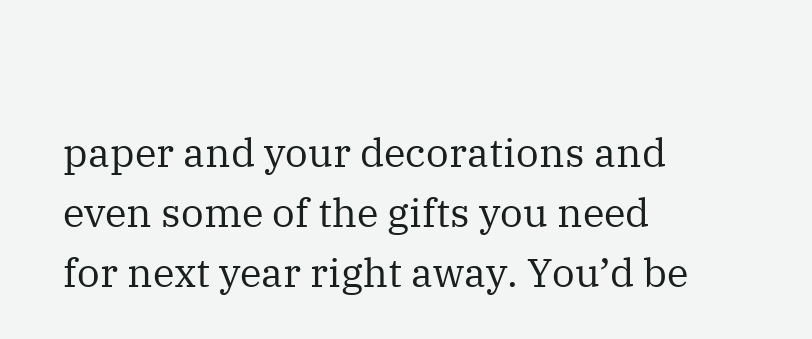paper and your decorations and even some of the gifts you need for next year right away. You’d be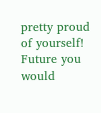pretty proud of yourself! Future you would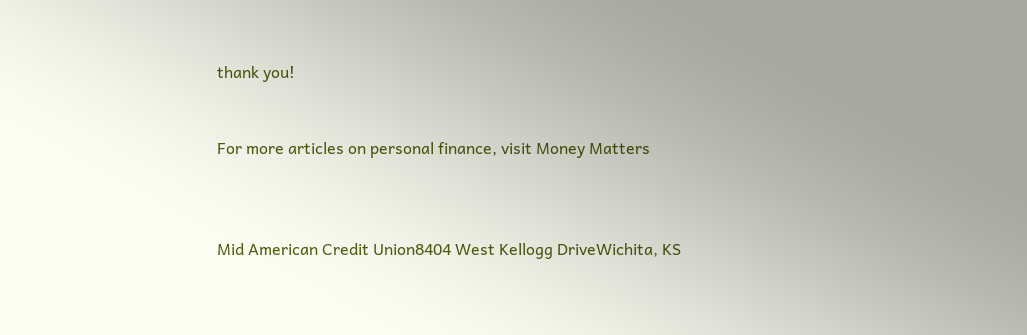thank you!


For more articles on personal finance, visit Money Matters



Mid American Credit Union8404 West Kellogg DriveWichita, KS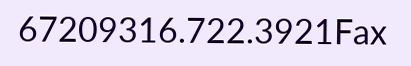67209316.722.3921Fax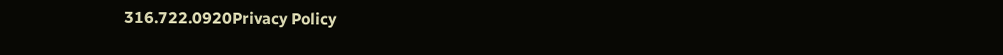316.722.0920Privacy Policy